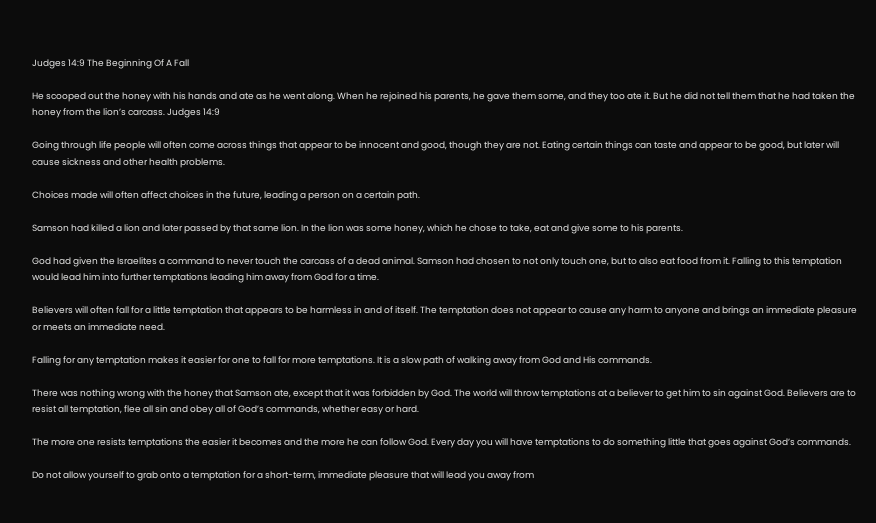Judges 14:9 The Beginning Of A Fall

He scooped out the honey with his hands and ate as he went along. When he rejoined his parents, he gave them some, and they too ate it. But he did not tell them that he had taken the honey from the lion’s carcass. Judges 14:9

Going through life people will often come across things that appear to be innocent and good, though they are not. Eating certain things can taste and appear to be good, but later will cause sickness and other health problems.

Choices made will often affect choices in the future, leading a person on a certain path.

Samson had killed a lion and later passed by that same lion. In the lion was some honey, which he chose to take, eat and give some to his parents.

God had given the Israelites a command to never touch the carcass of a dead animal. Samson had chosen to not only touch one, but to also eat food from it. Falling to this temptation would lead him into further temptations leading him away from God for a time.

Believers will often fall for a little temptation that appears to be harmless in and of itself. The temptation does not appear to cause any harm to anyone and brings an immediate pleasure or meets an immediate need.

Falling for any temptation makes it easier for one to fall for more temptations. It is a slow path of walking away from God and His commands.

There was nothing wrong with the honey that Samson ate, except that it was forbidden by God. The world will throw temptations at a believer to get him to sin against God. Believers are to resist all temptation, flee all sin and obey all of God’s commands, whether easy or hard.

The more one resists temptations the easier it becomes and the more he can follow God. Every day you will have temptations to do something little that goes against God’s commands.

Do not allow yourself to grab onto a temptation for a short-term, immediate pleasure that will lead you away from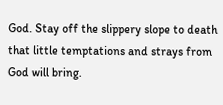God. Stay off the slippery slope to death that little temptations and strays from God will bring.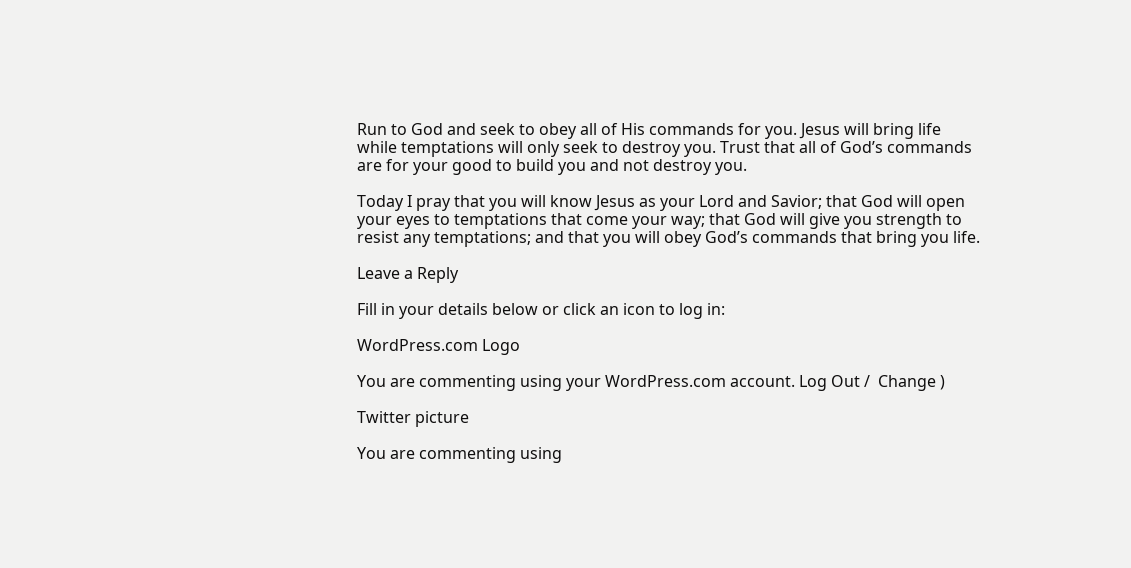Run to God and seek to obey all of His commands for you. Jesus will bring life while temptations will only seek to destroy you. Trust that all of God’s commands are for your good to build you and not destroy you.

Today I pray that you will know Jesus as your Lord and Savior; that God will open your eyes to temptations that come your way; that God will give you strength to resist any temptations; and that you will obey God’s commands that bring you life.

Leave a Reply

Fill in your details below or click an icon to log in:

WordPress.com Logo

You are commenting using your WordPress.com account. Log Out /  Change )

Twitter picture

You are commenting using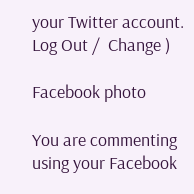your Twitter account. Log Out /  Change )

Facebook photo

You are commenting using your Facebook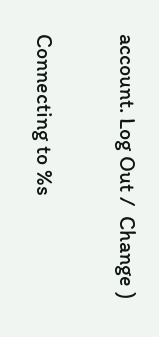account. Log Out /  Change )

Connecting to %s